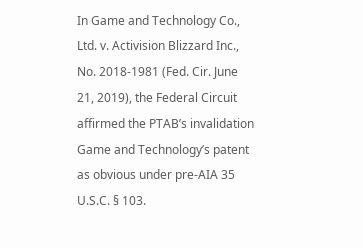In Game and Technology Co., Ltd. v. Activision Blizzard Inc., No. 2018-1981 (Fed. Cir. June 21, 2019), the Federal Circuit affirmed the PTAB’s invalidation Game and Technology’s patent as obvious under pre-AIA 35 U.S.C. § 103.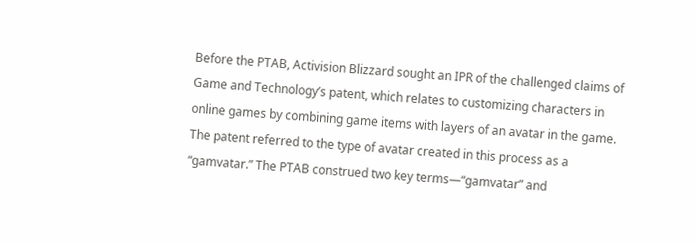Before the PTAB, Activision Blizzard sought an IPR of the challenged claims of Game and Technology’s patent, which relates to customizing characters in online games by combining game items with layers of an avatar in the game. The patent referred to the type of avatar created in this process as a “gamvatar.” The PTAB construed two key terms—“gamvatar” and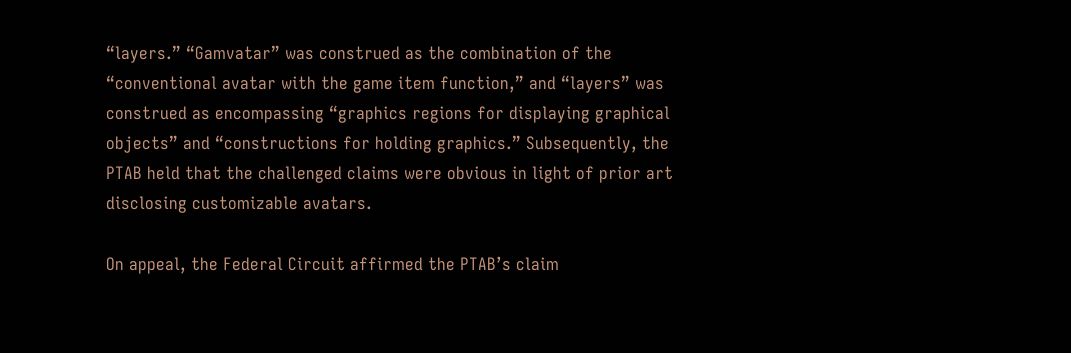“layers.” “Gamvatar” was construed as the combination of the “conventional avatar with the game item function,” and “layers” was construed as encompassing “graphics regions for displaying graphical objects” and “constructions for holding graphics.” Subsequently, the PTAB held that the challenged claims were obvious in light of prior art disclosing customizable avatars.

On appeal, the Federal Circuit affirmed the PTAB’s claim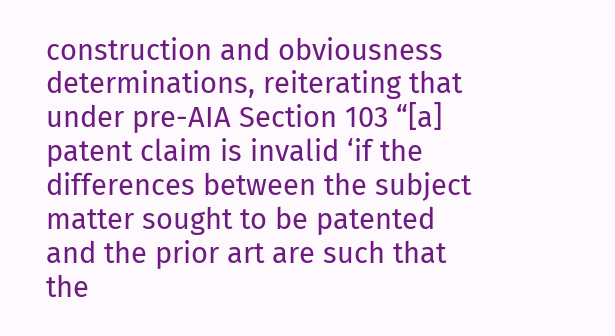construction and obviousness determinations, reiterating that under pre-AIA Section 103 “[a] patent claim is invalid ‘if the differences between the subject matter sought to be patented and the prior art are such that the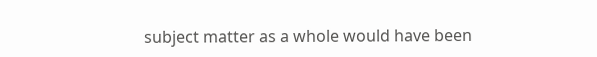subject matter as a whole would have been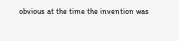obvious at the time the invention was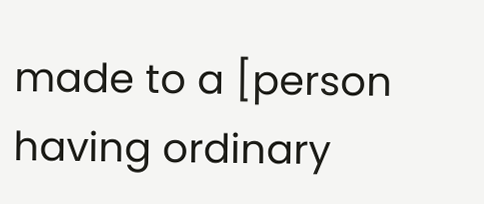made to a [person having ordinary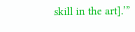skill in the art].’”